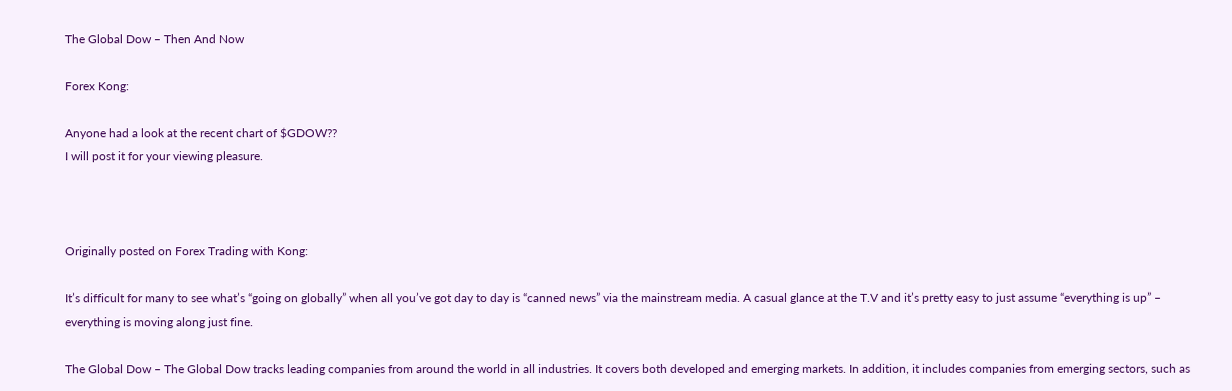The Global Dow – Then And Now

Forex Kong:

Anyone had a look at the recent chart of $GDOW??
I will post it for your viewing pleasure.



Originally posted on Forex Trading with Kong:

It’s difficult for many to see what’s “going on globally” when all you’ve got day to day is “canned news” via the mainstream media. A casual glance at the T.V and it’s pretty easy to just assume “everything is up” – everything is moving along just fine.

The Global Dow – The Global Dow tracks leading companies from around the world in all industries. It covers both developed and emerging markets. In addition, it includes companies from emerging sectors, such as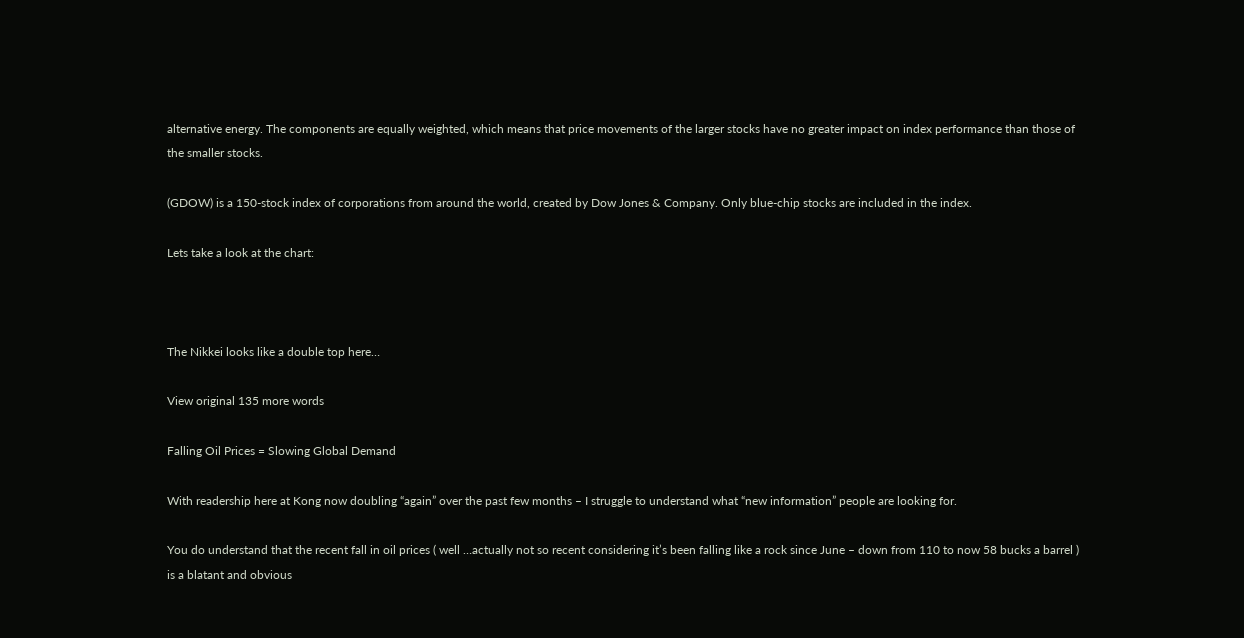alternative energy. The components are equally weighted, which means that price movements of the larger stocks have no greater impact on index performance than those of the smaller stocks.

(GDOW) is a 150-stock index of corporations from around the world, created by Dow Jones & Company. Only blue-chip stocks are included in the index.

Lets take a look at the chart:



The Nikkei looks like a double top here…

View original 135 more words

Falling Oil Prices = Slowing Global Demand

With readership here at Kong now doubling “again” over the past few months – I struggle to understand what “new information” people are looking for.

You do understand that the recent fall in oil prices ( well …actually not so recent considering it’s been falling like a rock since June – down from 110 to now 58 bucks a barrel ) is a blatant and obvious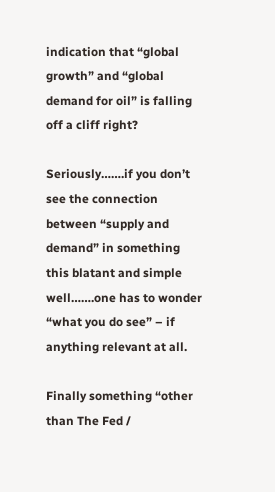indication that “global growth” and “global demand for oil” is falling off a cliff right?

Seriously…….if you don’t see the connection between “supply and demand” in something this blatant and simple well…….one has to wonder “what you do see” – if anything relevant at all.

Finally something “other than The Fed /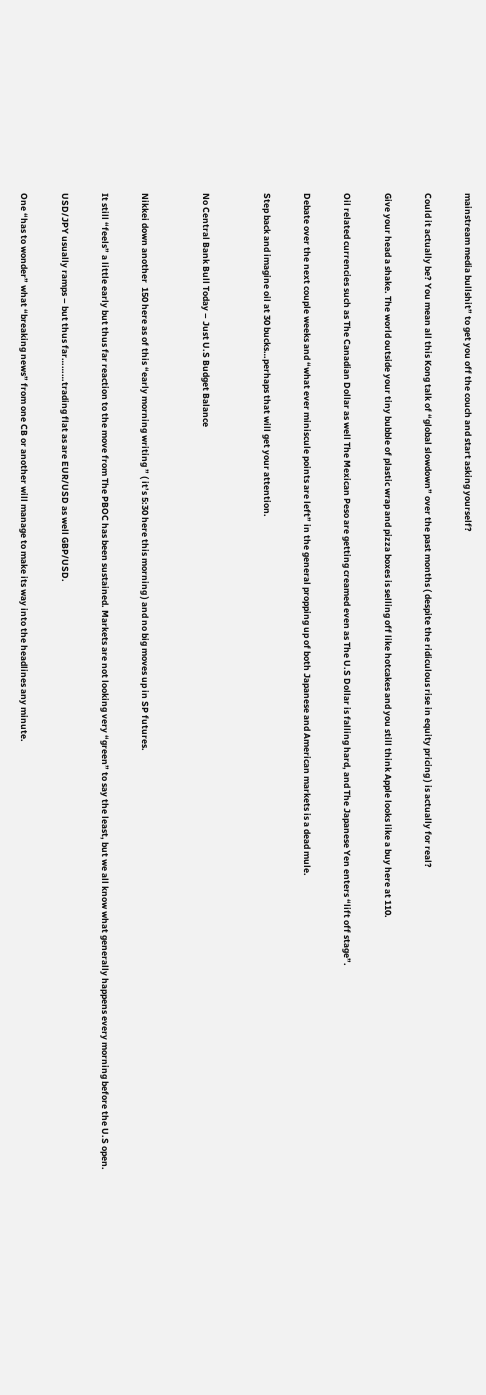mainstream media bullshit” to get you off the couch and start asking yourself?

Could it actually be? You mean all this Kong talk of “global slowdown” over the past months ( despite the ridiculous rise in equity pricing ) is actually for real?

Give your head a shake. The world outside your tiny bubble of plastic wrap and pizza boxes is selling off like hotcakes and you still think Apple looks like a buy here at 110.

Oil related currencies such as The Canadian Dollar as well The Mexican Peso are getting creamed even as The U.S Dollar is falling hard, and The Japanese Yen enters “lift off stage”.

Debate over the next couple weeks and “what ever miniscule points are left” in the general propping up of both Japanese and American markets is a dead mule.

Step back and imagine oil at 30 bucks…perhaps that will get your attention.


No Central Bank Bull Today – Just U.S Budget Balance


Nikkei down another  150 here as of this “early morning writing ” ( it’s 5:30 here this morning ) and no big moves up in SP futures.

It still “feels” a little early but thus far reaction to the move from The PBOC has been sustained. Markets are not looking very “green” to say the least, but we all know what generally happens every morning before the U.S open.

USD/JPY usually ramps – but thus far………trading flat as are EUR/USD as well GBP/USD.

One “has to wonder” what “breaking news” from one CB or another will manage to make its way into the headlines any minute.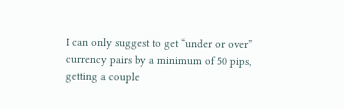I can only suggest to get “under or over” currency pairs by a minimum of 50 pips, getting a couple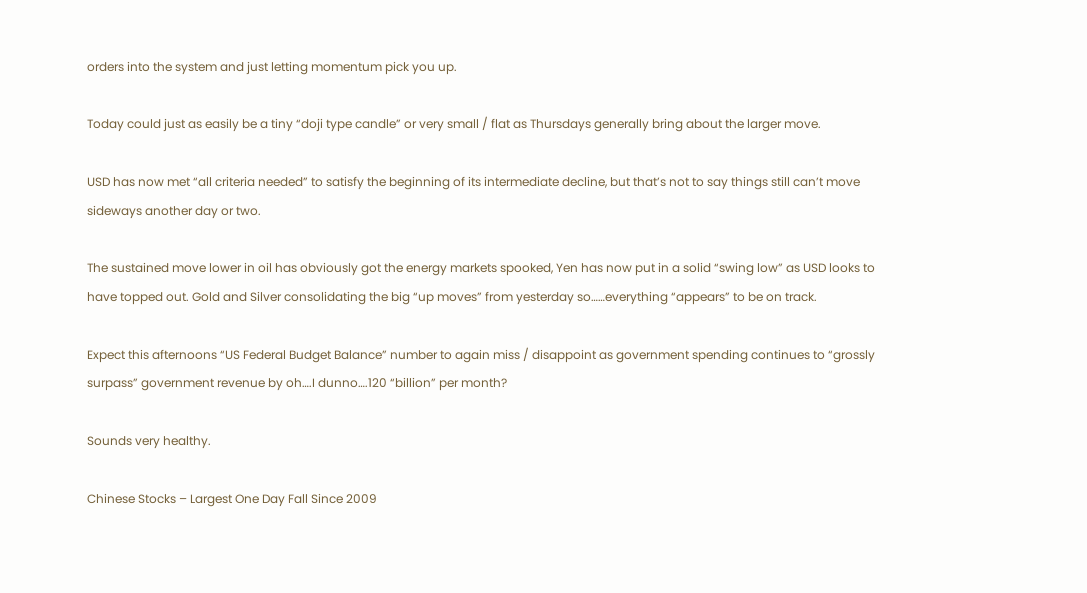orders into the system and just letting momentum pick you up.

Today could just as easily be a tiny “doji type candle” or very small / flat as Thursdays generally bring about the larger move.

USD has now met “all criteria needed” to satisfy the beginning of its intermediate decline, but that’s not to say things still can’t move sideways another day or two.

The sustained move lower in oil has obviously got the energy markets spooked, Yen has now put in a solid “swing low” as USD looks to have topped out. Gold and Silver consolidating the big “up moves” from yesterday so……everything “appears” to be on track.

Expect this afternoons “US Federal Budget Balance” number to again miss / disappoint as government spending continues to “grossly surpass” government revenue by oh….I dunno….120 “billion” per month?

Sounds very healthy.

Chinese Stocks – Largest One Day Fall Since 2009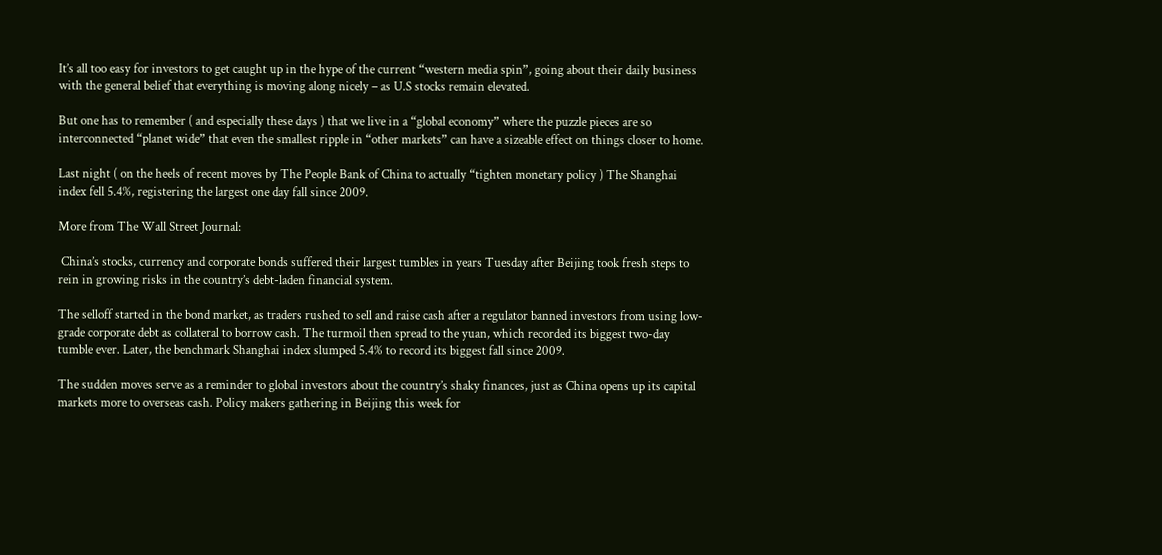It’s all too easy for investors to get caught up in the hype of the current “western media spin”, going about their daily business with the general belief that everything is moving along nicely – as U.S stocks remain elevated.

But one has to remember ( and especially these days ) that we live in a “global economy” where the puzzle pieces are so interconnected “planet wide” that even the smallest ripple in “other markets” can have a sizeable effect on things closer to home.

Last night ( on the heels of recent moves by The People Bank of China to actually “tighten monetary policy ) The Shanghai index fell 5.4%, registering the largest one day fall since 2009.

More from The Wall Street Journal:

 China’s stocks, currency and corporate bonds suffered their largest tumbles in years Tuesday after Beijing took fresh steps to rein in growing risks in the country’s debt-laden financial system.

The selloff started in the bond market, as traders rushed to sell and raise cash after a regulator banned investors from using low-grade corporate debt as collateral to borrow cash. The turmoil then spread to the yuan, which recorded its biggest two-day tumble ever. Later, the benchmark Shanghai index slumped 5.4% to record its biggest fall since 2009.

The sudden moves serve as a reminder to global investors about the country’s shaky finances, just as China opens up its capital markets more to overseas cash. Policy makers gathering in Beijing this week for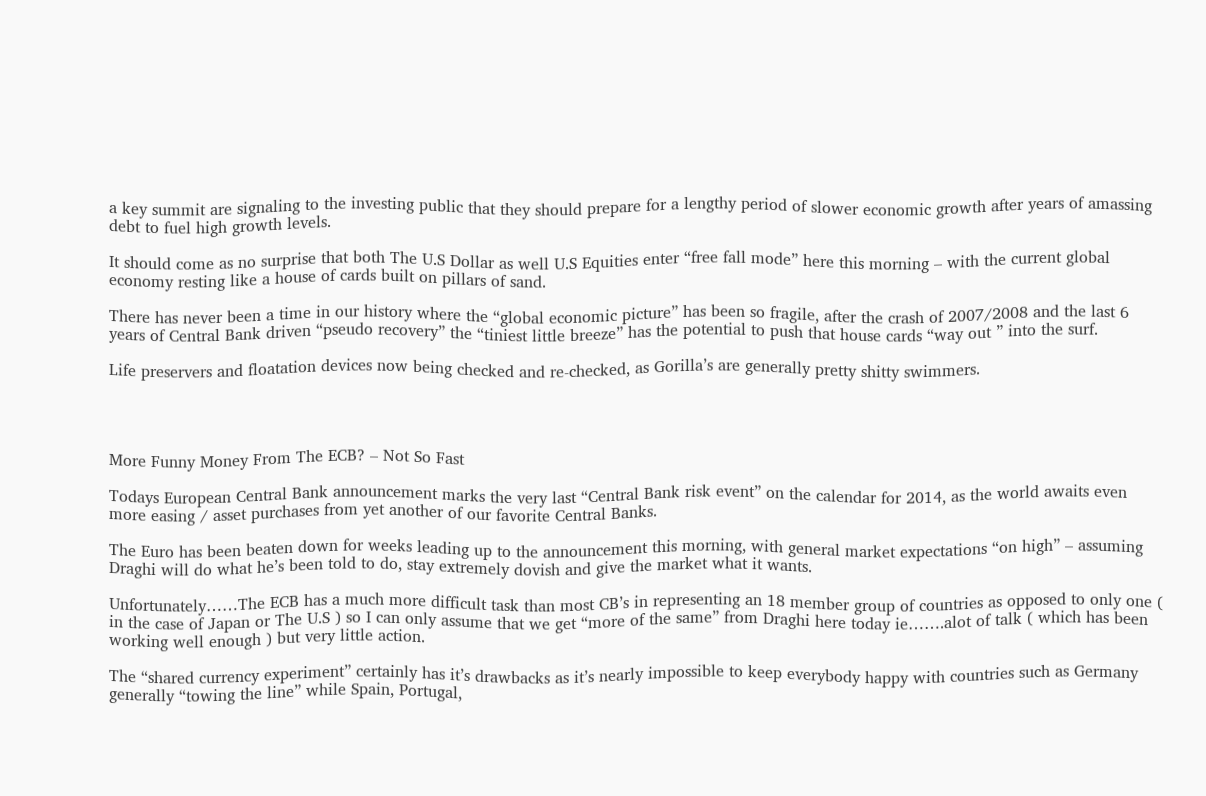a key summit are signaling to the investing public that they should prepare for a lengthy period of slower economic growth after years of amassing debt to fuel high growth levels.

It should come as no surprise that both The U.S Dollar as well U.S Equities enter “free fall mode” here this morning – with the current global economy resting like a house of cards built on pillars of sand.

There has never been a time in our history where the “global economic picture” has been so fragile, after the crash of 2007/2008 and the last 6 years of Central Bank driven “pseudo recovery” the “tiniest little breeze” has the potential to push that house cards “way out ” into the surf.

Life preservers and floatation devices now being checked and re-checked, as Gorilla’s are generally pretty shitty swimmers.




More Funny Money From The ECB? – Not So Fast

Todays European Central Bank announcement marks the very last “Central Bank risk event” on the calendar for 2014, as the world awaits even more easing / asset purchases from yet another of our favorite Central Banks.

The Euro has been beaten down for weeks leading up to the announcement this morning, with general market expectations “on high” – assuming Draghi will do what he’s been told to do, stay extremely dovish and give the market what it wants.

Unfortunately……The ECB has a much more difficult task than most CB’s in representing an 18 member group of countries as opposed to only one ( in the case of Japan or The U.S ) so I can only assume that we get “more of the same” from Draghi here today ie…….alot of talk ( which has been working well enough ) but very little action.

The “shared currency experiment” certainly has it’s drawbacks as it’s nearly impossible to keep everybody happy with countries such as Germany generally “towing the line” while Spain, Portugal,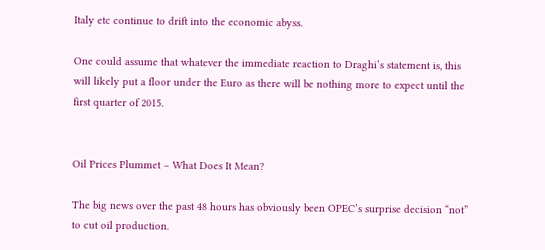Italy etc continue to drift into the economic abyss.

One could assume that whatever the immediate reaction to Draghi’s statement is, this will likely put a floor under the Euro as there will be nothing more to expect until the first quarter of 2015.


Oil Prices Plummet – What Does It Mean?

The big news over the past 48 hours has obviously been OPEC’s surprise decision “not” to cut oil production.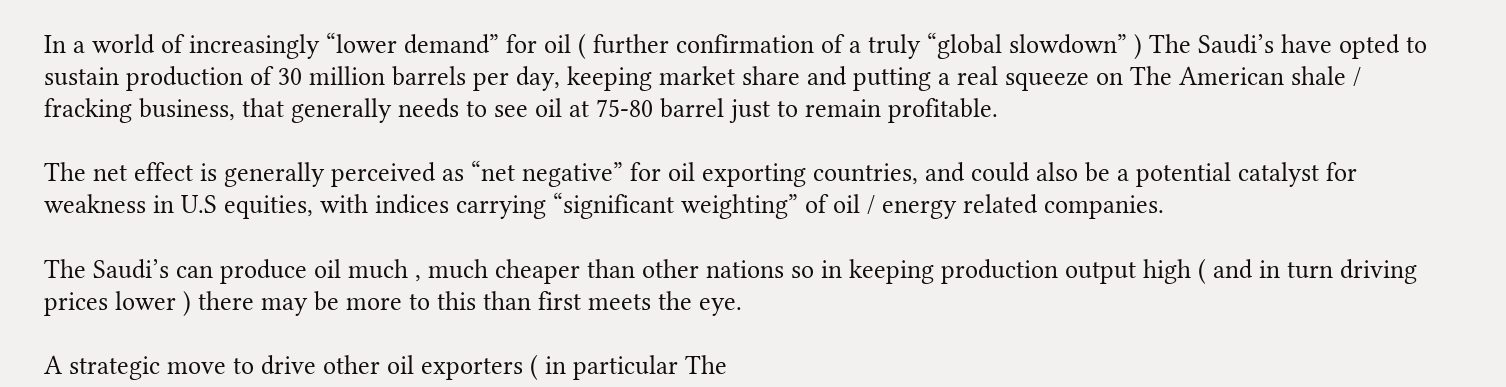In a world of increasingly “lower demand” for oil ( further confirmation of a truly “global slowdown” ) The Saudi’s have opted to sustain production of 30 million barrels per day, keeping market share and putting a real squeeze on The American shale / fracking business, that generally needs to see oil at 75-80 barrel just to remain profitable.

The net effect is generally perceived as “net negative” for oil exporting countries, and could also be a potential catalyst for weakness in U.S equities, with indices carrying “significant weighting” of oil / energy related companies.

The Saudi’s can produce oil much , much cheaper than other nations so in keeping production output high ( and in turn driving prices lower ) there may be more to this than first meets the eye.

A strategic move to drive other oil exporters ( in particular The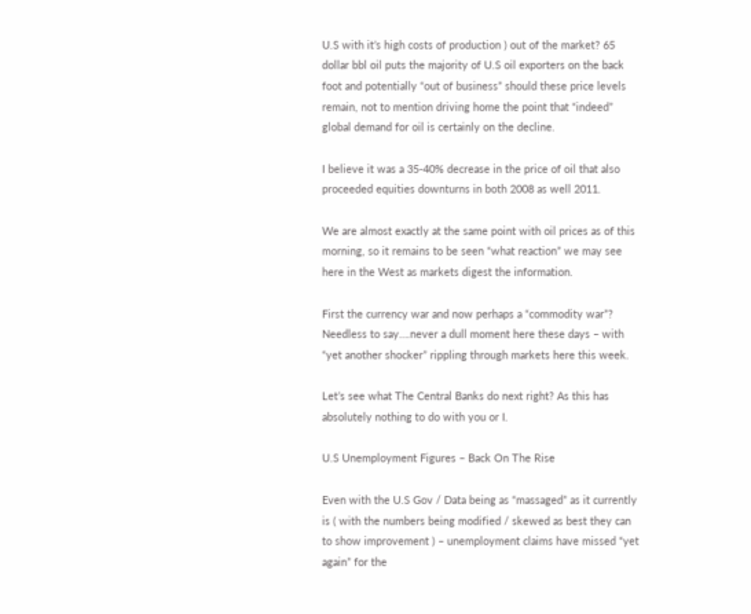U.S with it’s high costs of production ) out of the market? 65 dollar bbl oil puts the majority of U.S oil exporters on the back foot and potentially “out of business” should these price levels remain, not to mention driving home the point that “indeed” global demand for oil is certainly on the decline.

I believe it was a 35-40% decrease in the price of oil that also proceeded equities downturns in both 2008 as well 2011.

We are almost exactly at the same point with oil prices as of this morning, so it remains to be seen “what reaction” we may see here in the West as markets digest the information.

First the currency war and now perhaps a “commodity war”? Needless to say….never a dull moment here these days – with “yet another shocker” rippling through markets here this week.

Let’s see what The Central Banks do next right? As this has absolutely nothing to do with you or I.

U.S Unemployment Figures – Back On The Rise

Even with the U.S Gov / Data being as “massaged” as it currently is ( with the numbers being modified / skewed as best they can to show improvement ) – unemployment claims have missed “yet again” for the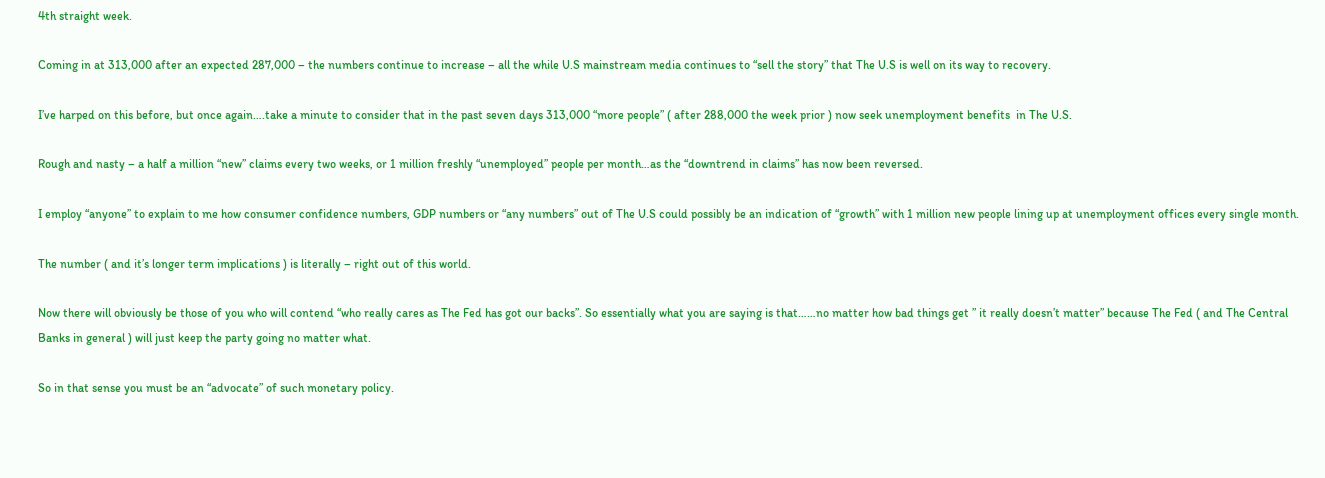4th straight week.

Coming in at 313,000 after an expected 287,000 – the numbers continue to increase – all the while U.S mainstream media continues to “sell the story” that The U.S is well on its way to recovery.

I’ve harped on this before, but once again….take a minute to consider that in the past seven days 313,000 “more people” ( after 288,000 the week prior ) now seek unemployment benefits  in The U.S.

Rough and nasty – a half a million “new” claims every two weeks, or 1 million freshly “unemployed” people per month…as the “downtrend in claims” has now been reversed.

I employ “anyone” to explain to me how consumer confidence numbers, GDP numbers or “any numbers” out of The U.S could possibly be an indication of “growth” with 1 million new people lining up at unemployment offices every single month.

The number ( and it’s longer term implications ) is literally – right out of this world.

Now there will obviously be those of you who will contend “who really cares as The Fed has got our backs”. So essentially what you are saying is that……no matter how bad things get ” it really doesn’t matter” because The Fed ( and The Central Banks in general ) will just keep the party going no matter what.

So in that sense you must be an “advocate” of such monetary policy.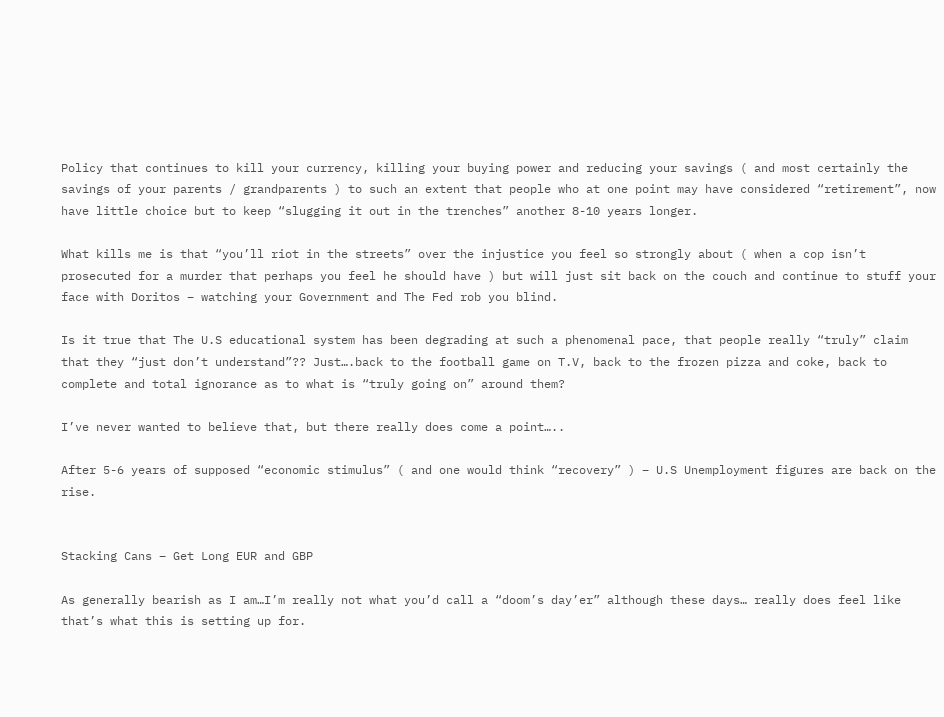Policy that continues to kill your currency, killing your buying power and reducing your savings ( and most certainly the savings of your parents / grandparents ) to such an extent that people who at one point may have considered “retirement”, now have little choice but to keep “slugging it out in the trenches” another 8-10 years longer.

What kills me is that “you’ll riot in the streets” over the injustice you feel so strongly about ( when a cop isn’t prosecuted for a murder that perhaps you feel he should have ) but will just sit back on the couch and continue to stuff your face with Doritos – watching your Government and The Fed rob you blind.

Is it true that The U.S educational system has been degrading at such a phenomenal pace, that people really “truly” claim that they “just don’t understand”?? Just….back to the football game on T.V, back to the frozen pizza and coke, back to complete and total ignorance as to what is “truly going on” around them?

I’ve never wanted to believe that, but there really does come a point…..

After 5-6 years of supposed “economic stimulus” ( and one would think “recovery” ) – U.S Unemployment figures are back on the rise.


Stacking Cans – Get Long EUR and GBP

As generally bearish as I am…I’m really not what you’d call a “doom’s day’er” although these days… really does feel like that’s what this is setting up for.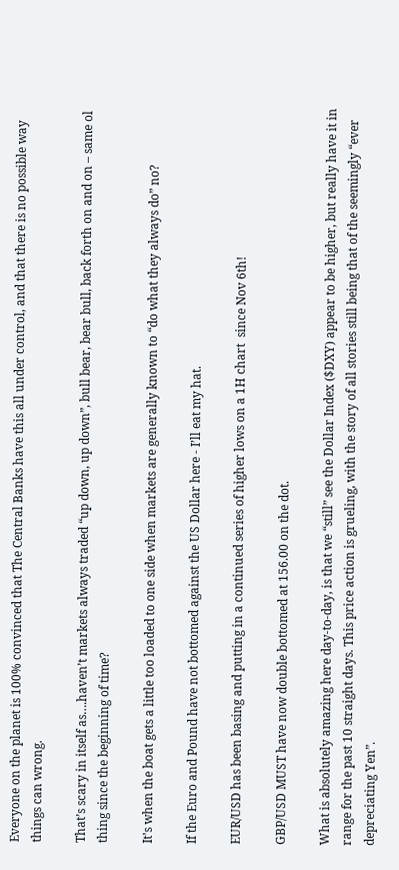Everyone on the planet is 100% convinced that The Central Banks have this all under control, and that there is no possible way things can wrong.

That’s scary in itself as….haven’t markets always traded “up down, up down”, bull bear, bear bull, back forth on and on – same ol thing since the beginning of time?

It’s when the boat gets a little too loaded to one side when markets are generally known to “do what they always do” no?

If the Euro and Pound have not bottomed against the US Dollar here - I’ll eat my hat.

EUR/USD has been basing and putting in a continued series of higher lows on a 1H chart  since Nov 6th!

GBP/USD MUST have now double bottomed at 156.00 on the dot.

What is absolutely amazing here day-to-day, is that we “still” see the Dollar Index ($DXY) appear to be higher, but really have it in range for the past 10 straight days. This price action is grueling, with the story of all stories still being that of the seemingly “ever depreciating Yen”.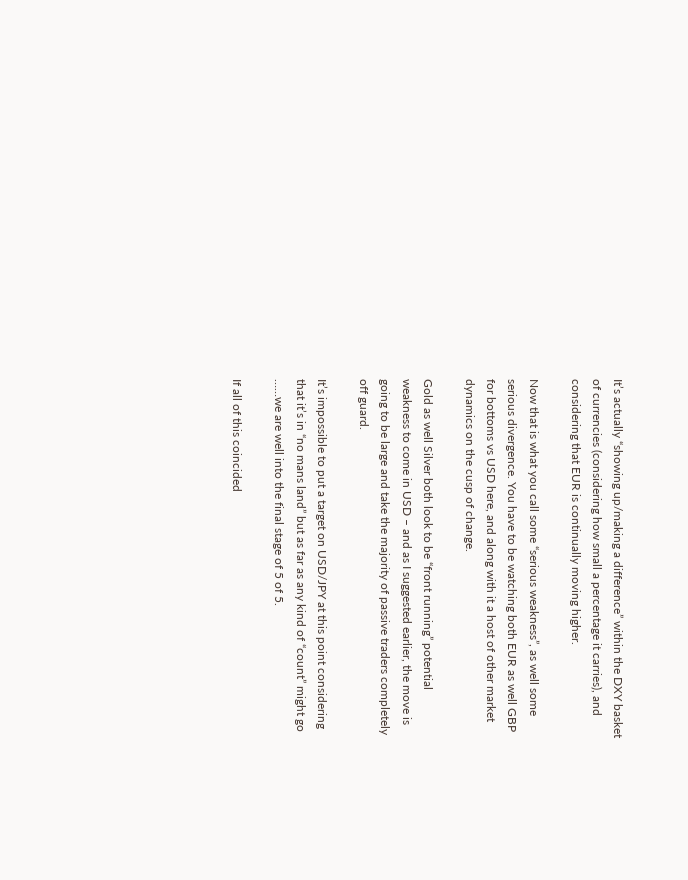It’s actually “showing up/making a difference” within the DXY basket of currencies (considering how small a percentage it carries), and considering that EUR is continually moving higher.

Now that is what you call some “serious weakness”, as well some serious divergence. You have to be watching both EUR as well GBP for bottoms vs USD here, and along with it a host of other market dynamics on the cusp of change.

Gold as well Silver both look to be “front running” potential weakness to come in USD – and as I suggested earlier, the move is going to be large and take the majority of passive traders completely off guard.

It’s impossible to put a target on USD/JPY at this point considering that it’s in “no mans land” but as far as any kind of “count” might go ……we are well into the final stage of 5 of 5.

If all of this coincided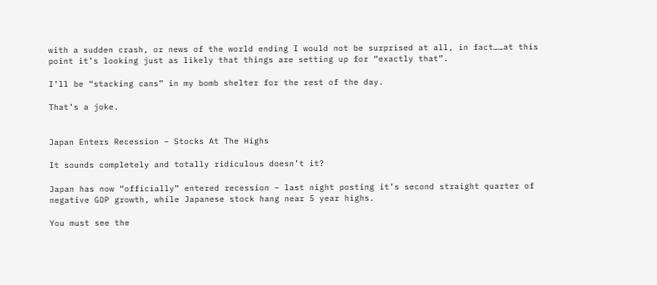with a sudden crash, or news of the world ending I would not be surprised at all, in fact……at this point it’s looking just as likely that things are setting up for “exactly that”.

I’ll be “stacking cans” in my bomb shelter for the rest of the day.

That’s a joke.


Japan Enters Recession – Stocks At The Highs

It sounds completely and totally ridiculous doesn’t it?

Japan has now “officially” entered recession – last night posting it’s second straight quarter of negative GDP growth, while Japanese stock hang near 5 year highs.

You must see the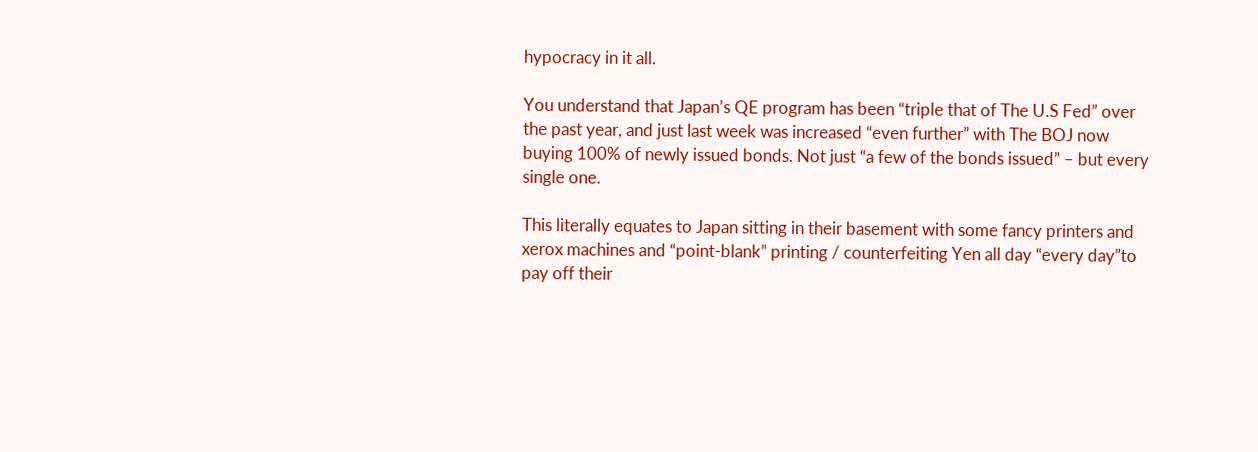hypocracy in it all.

You understand that Japan’s QE program has been “triple that of The U.S Fed” over the past year, and just last week was increased “even further” with The BOJ now buying 100% of newly issued bonds. Not just “a few of the bonds issued” – but every single one.

This literally equates to Japan sitting in their basement with some fancy printers and xerox machines and “point-blank” printing / counterfeiting Yen all day “every day”to pay off their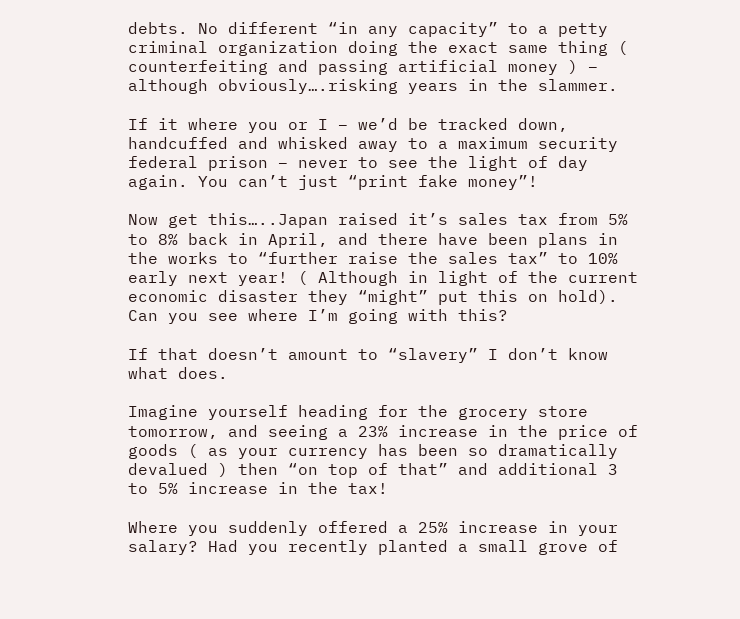debts. No different “in any capacity” to a petty criminal organization doing the exact same thing ( counterfeiting and passing artificial money ) – although obviously….risking years in the slammer.

If it where you or I – we’d be tracked down, handcuffed and whisked away to a maximum security federal prison – never to see the light of day again. You can’t just “print fake money”!

Now get this…..Japan raised it’s sales tax from 5% to 8% back in April, and there have been plans in the works to “further raise the sales tax” to 10% early next year! ( Although in light of the current economic disaster they “might” put this on hold). Can you see where I’m going with this?

If that doesn’t amount to “slavery” I don’t know what does.

Imagine yourself heading for the grocery store tomorrow, and seeing a 23% increase in the price of goods ( as your currency has been so dramatically devalued ) then “on top of that” and additional 3 to 5% increase in the tax!

Where you suddenly offered a 25% increase in your salary? Had you recently planted a small grove of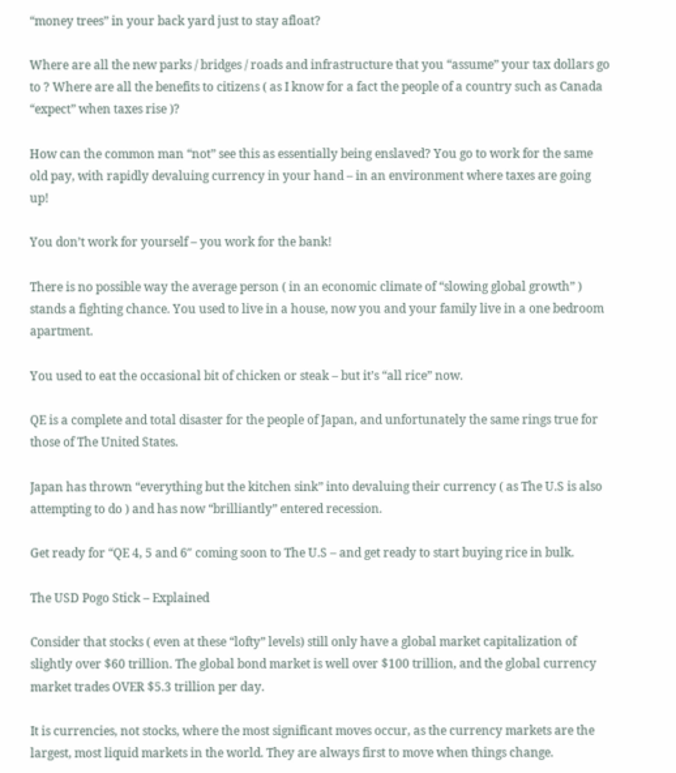“money trees” in your back yard just to stay afloat?

Where are all the new parks / bridges / roads and infrastructure that you “assume” your tax dollars go to ? Where are all the benefits to citizens ( as I know for a fact the people of a country such as Canada “expect” when taxes rise )?

How can the common man “not” see this as essentially being enslaved? You go to work for the same old pay, with rapidly devaluing currency in your hand – in an environment where taxes are going up!

You don’t work for yourself – you work for the bank!

There is no possible way the average person ( in an economic climate of “slowing global growth” ) stands a fighting chance. You used to live in a house, now you and your family live in a one bedroom apartment.

You used to eat the occasional bit of chicken or steak – but it’s “all rice” now.

QE is a complete and total disaster for the people of Japan, and unfortunately the same rings true for those of The United States.

Japan has thrown “everything but the kitchen sink” into devaluing their currency ( as The U.S is also attempting to do ) and has now “brilliantly” entered recession.

Get ready for “QE 4, 5 and 6″ coming soon to The U.S – and get ready to start buying rice in bulk.

The USD Pogo Stick – Explained

Consider that stocks ( even at these “lofty” levels) still only have a global market capitalization of slightly over $60 trillion. The global bond market is well over $100 trillion, and the global currency market trades OVER $5.3 trillion per day.

It is currencies, not stocks, where the most significant moves occur, as the currency markets are the largest, most liquid markets in the world. They are always first to move when things change.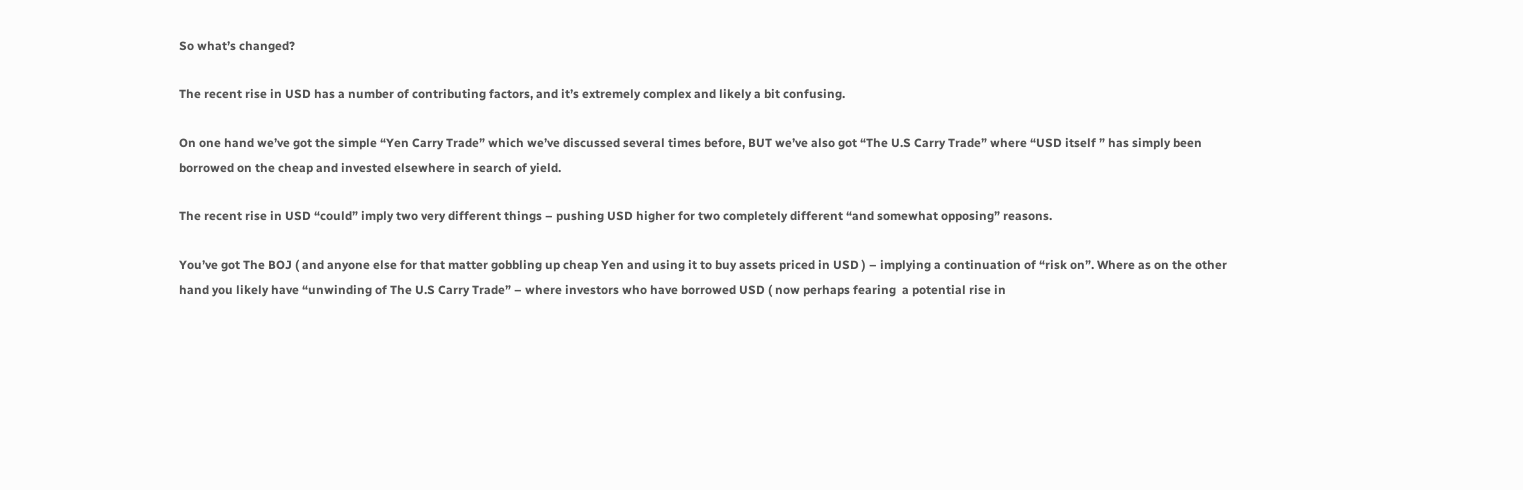So what’s changed?

The recent rise in USD has a number of contributing factors, and it’s extremely complex and likely a bit confusing.

On one hand we’ve got the simple “Yen Carry Trade” which we’ve discussed several times before, BUT we’ve also got “The U.S Carry Trade” where “USD itself ” has simply been borrowed on the cheap and invested elsewhere in search of yield.

The recent rise in USD “could” imply two very different things – pushing USD higher for two completely different “and somewhat opposing” reasons.

You’ve got The BOJ ( and anyone else for that matter gobbling up cheap Yen and using it to buy assets priced in USD ) – implying a continuation of “risk on”. Where as on the other hand you likely have “unwinding of The U.S Carry Trade” – where investors who have borrowed USD ( now perhaps fearing  a potential rise in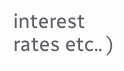interest rates etc.. )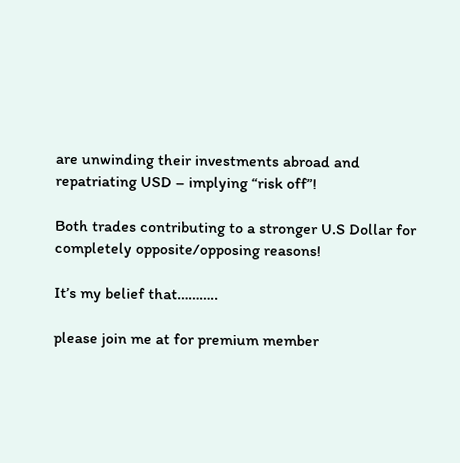are unwinding their investments abroad and repatriating USD – implying “risk off”!

Both trades contributing to a stronger U.S Dollar for completely opposite/opposing reasons!

It’s my belief that………..

please join me at for premium member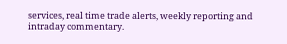services, real time trade alerts, weekly reporting and intraday commentary.